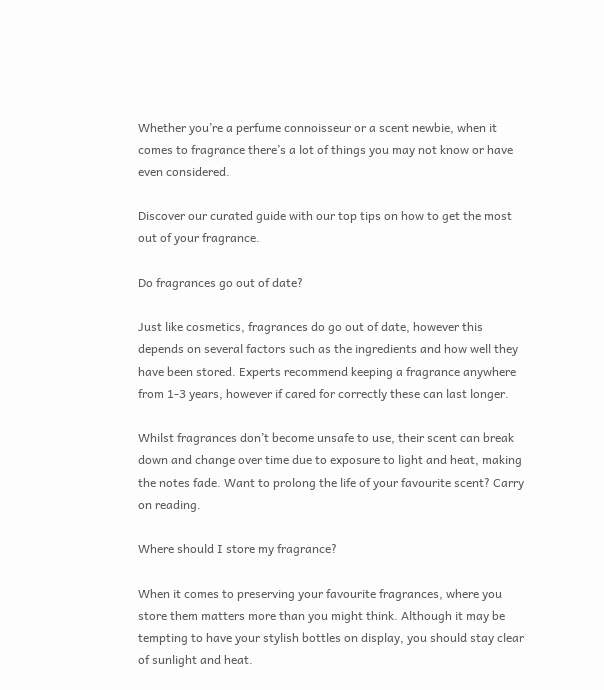Whether you’re a perfume connoisseur or a scent newbie, when it comes to fragrance there’s a lot of things you may not know or have even considered.

Discover our curated guide with our top tips on how to get the most out of your fragrance.

Do fragrances go out of date?

Just like cosmetics, fragrances do go out of date, however this depends on several factors such as the ingredients and how well they have been stored. Experts recommend keeping a fragrance anywhere from 1-3 years, however if cared for correctly these can last longer.

Whilst fragrances don’t become unsafe to use, their scent can break down and change over time due to exposure to light and heat, making the notes fade. Want to prolong the life of your favourite scent? Carry on reading.

Where should I store my fragrance?

When it comes to preserving your favourite fragrances, where you store them matters more than you might think. Although it may be tempting to have your stylish bottles on display, you should stay clear of sunlight and heat.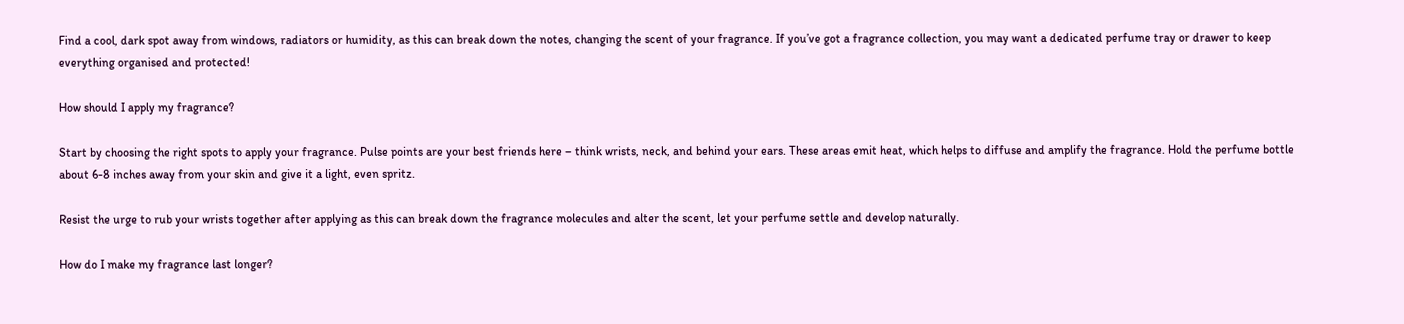Find a cool, dark spot away from windows, radiators or humidity, as this can break down the notes, changing the scent of your fragrance. If you’ve got a fragrance collection, you may want a dedicated perfume tray or drawer to keep everything organised and protected!

How should I apply my fragrance?

Start by choosing the right spots to apply your fragrance. Pulse points are your best friends here – think wrists, neck, and behind your ears. These areas emit heat, which helps to diffuse and amplify the fragrance. Hold the perfume bottle about 6-8 inches away from your skin and give it a light, even spritz.

Resist the urge to rub your wrists together after applying as this can break down the fragrance molecules and alter the scent, let your perfume settle and develop naturally.

How do I make my fragrance last longer?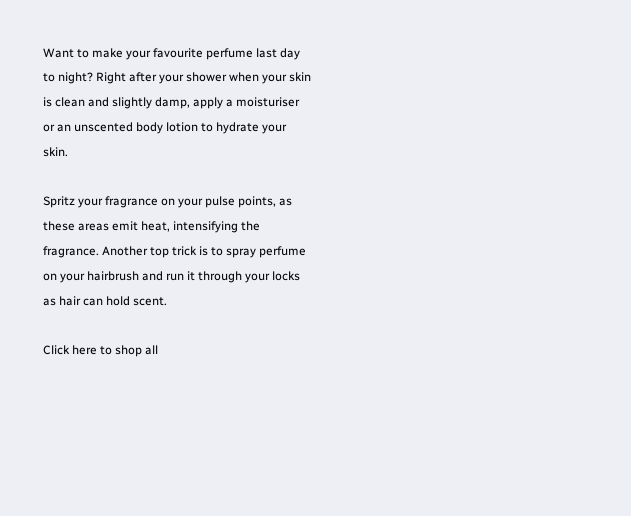Want to make your favourite perfume last day to night? Right after your shower when your skin is clean and slightly damp, apply a moisturiser or an unscented body lotion to hydrate your skin.

Spritz your fragrance on your pulse points, as these areas emit heat, intensifying the fragrance. Another top trick is to spray perfume on your hairbrush and run it through your locks as hair can hold scent.

Click here to shop all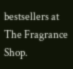bestsellers at The Fragrance Shop.